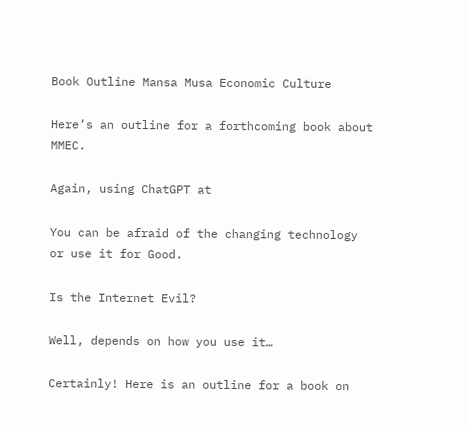Book Outline Mansa Musa Economic Culture

Here’s an outline for a forthcoming book about MMEC.

Again, using ChatGPT at

You can be afraid of the changing technology or use it for Good.

Is the Internet Evil?

Well, depends on how you use it…

Certainly! Here is an outline for a book on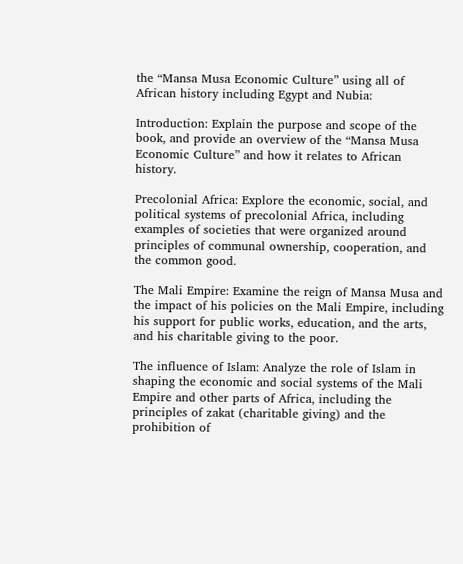the “Mansa Musa Economic Culture” using all of African history including Egypt and Nubia:

Introduction: Explain the purpose and scope of the book, and provide an overview of the “Mansa Musa Economic Culture” and how it relates to African history.

Precolonial Africa: Explore the economic, social, and political systems of precolonial Africa, including examples of societies that were organized around principles of communal ownership, cooperation, and the common good.

The Mali Empire: Examine the reign of Mansa Musa and the impact of his policies on the Mali Empire, including his support for public works, education, and the arts, and his charitable giving to the poor.

The influence of Islam: Analyze the role of Islam in shaping the economic and social systems of the Mali Empire and other parts of Africa, including the principles of zakat (charitable giving) and the prohibition of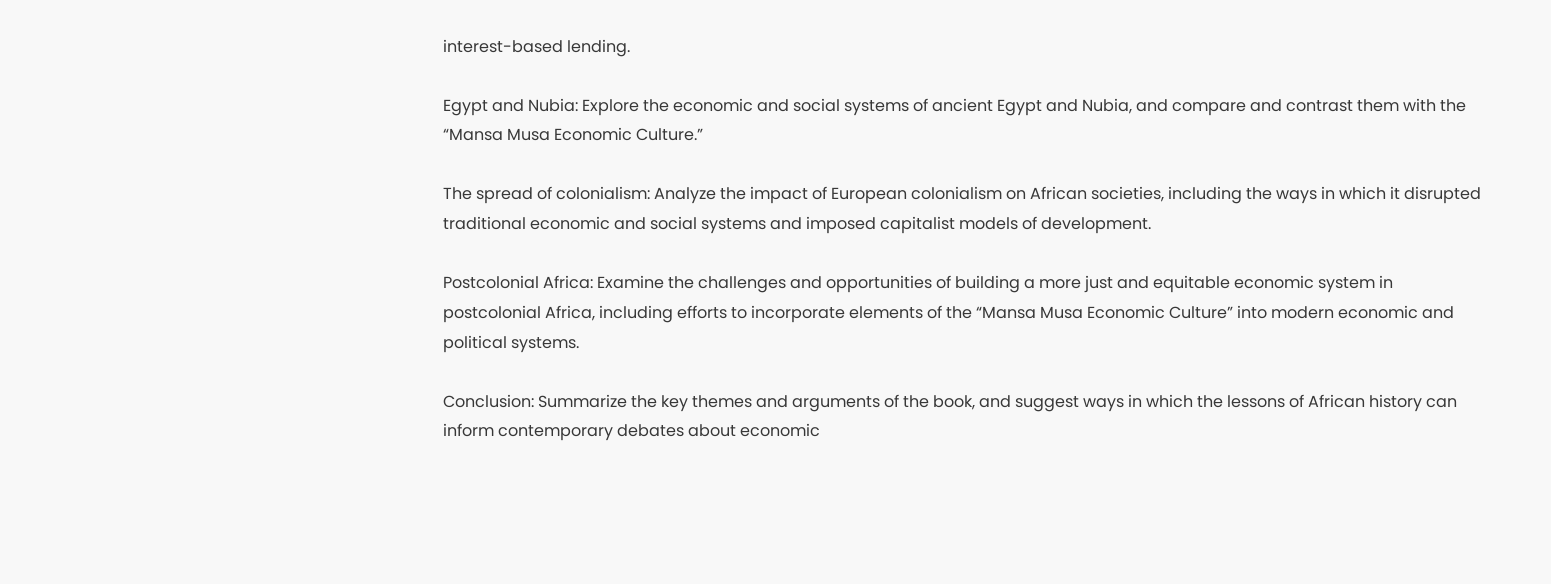interest-based lending.

Egypt and Nubia: Explore the economic and social systems of ancient Egypt and Nubia, and compare and contrast them with the “Mansa Musa Economic Culture.”

The spread of colonialism: Analyze the impact of European colonialism on African societies, including the ways in which it disrupted traditional economic and social systems and imposed capitalist models of development.

Postcolonial Africa: Examine the challenges and opportunities of building a more just and equitable economic system in postcolonial Africa, including efforts to incorporate elements of the “Mansa Musa Economic Culture” into modern economic and political systems.

Conclusion: Summarize the key themes and arguments of the book, and suggest ways in which the lessons of African history can inform contemporary debates about economic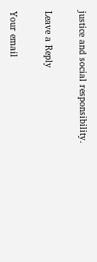justice and social responsibility.

Leave a Reply

Your email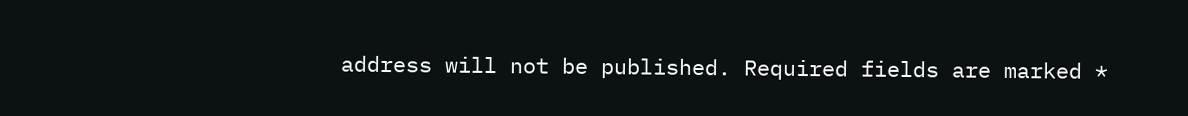address will not be published. Required fields are marked *